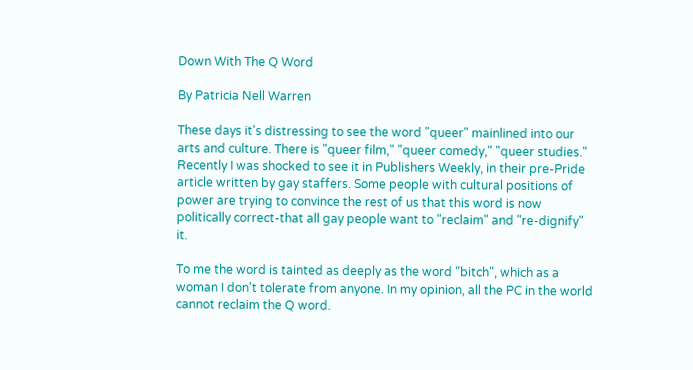Down With The Q Word

By Patricia Nell Warren

These days it's distressing to see the word "queer" mainlined into our arts and culture. There is "queer film," "queer comedy," "queer studies." Recently I was shocked to see it in Publishers Weekly, in their pre-Pride article written by gay staffers. Some people with cultural positions of power are trying to convince the rest of us that this word is now politically correct-that all gay people want to "reclaim" and "re-dignify" it.

To me the word is tainted as deeply as the word "bitch", which as a woman I don't tolerate from anyone. In my opinion, all the PC in the world cannot reclaim the Q word.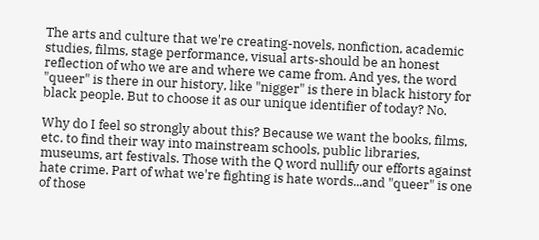The arts and culture that we're creating-novels, nonfiction, academic studies, films, stage performance, visual arts-should be an honest reflection of who we are and where we came from. And yes, the word "queer" is there in our history, like "nigger" is there in black history for black people. But to choose it as our unique identifier of today? No.

Why do I feel so strongly about this? Because we want the books, films, etc. to find their way into mainstream schools, public libraries, museums, art festivals. Those with the Q word nullify our efforts against hate crime. Part of what we're fighting is hate words...and "queer" is one of those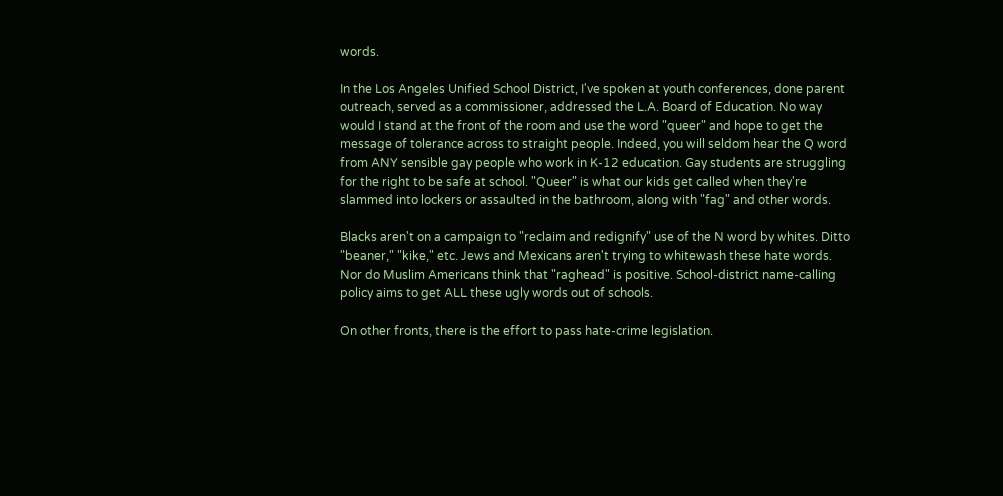words.

In the Los Angeles Unified School District, I've spoken at youth conferences, done parent outreach, served as a commissioner, addressed the L.A. Board of Education. No way would I stand at the front of the room and use the word "queer" and hope to get the message of tolerance across to straight people. Indeed, you will seldom hear the Q word from ANY sensible gay people who work in K-12 education. Gay students are struggling for the right to be safe at school. "Queer" is what our kids get called when they're slammed into lockers or assaulted in the bathroom, along with "fag" and other words.

Blacks aren't on a campaign to "reclaim and redignify" use of the N word by whites. Ditto "beaner," "kike," etc. Jews and Mexicans aren't trying to whitewash these hate words. Nor do Muslim Americans think that "raghead" is positive. School-district name-calling policy aims to get ALL these ugly words out of schools.

On other fronts, there is the effort to pass hate-crime legislation.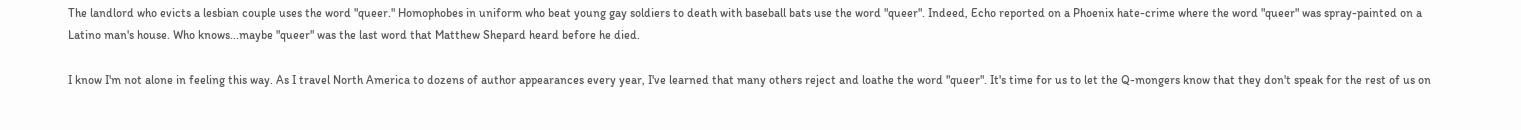The landlord who evicts a lesbian couple uses the word "queer." Homophobes in uniform who beat young gay soldiers to death with baseball bats use the word "queer". Indeed, Echo reported on a Phoenix hate-crime where the word "queer" was spray-painted on a Latino man's house. Who knows...maybe "queer" was the last word that Matthew Shepard heard before he died.

I know I'm not alone in feeling this way. As I travel North America to dozens of author appearances every year, I've learned that many others reject and loathe the word "queer". It's time for us to let the Q-mongers know that they don't speak for the rest of us on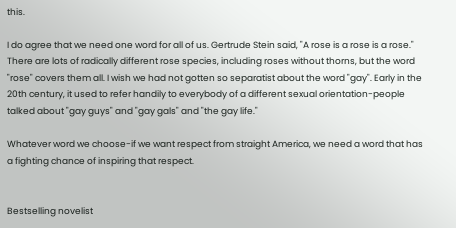this.

I do agree that we need one word for all of us. Gertrude Stein said, "A rose is a rose is a rose." There are lots of radically different rose species, including roses without thorns, but the word "rose" covers them all. I wish we had not gotten so separatist about the word "gay". Early in the 20th century, it used to refer handily to everybody of a different sexual orientation-people talked about "gay guys" and "gay gals" and "the gay life."

Whatever word we choose-if we want respect from straight America, we need a word that has a fighting chance of inspiring that respect.


Bestselling novelist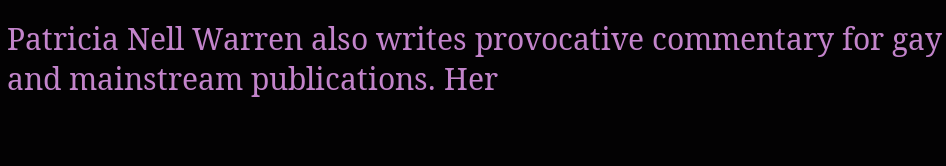Patricia Nell Warren also writes provocative commentary for gay and mainstream publications. Her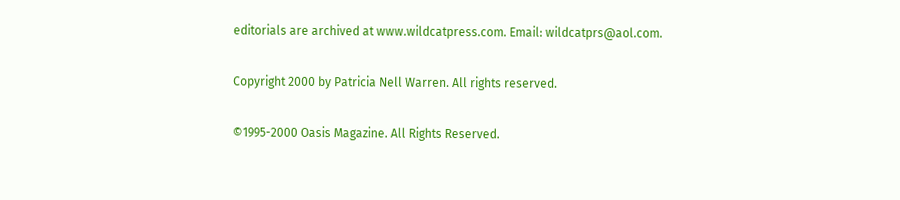editorials are archived at www.wildcatpress.com. Email: wildcatprs@aol.com.

Copyright 2000 by Patricia Nell Warren. All rights reserved.

©1995-2000 Oasis Magazine. All Rights Reserved.